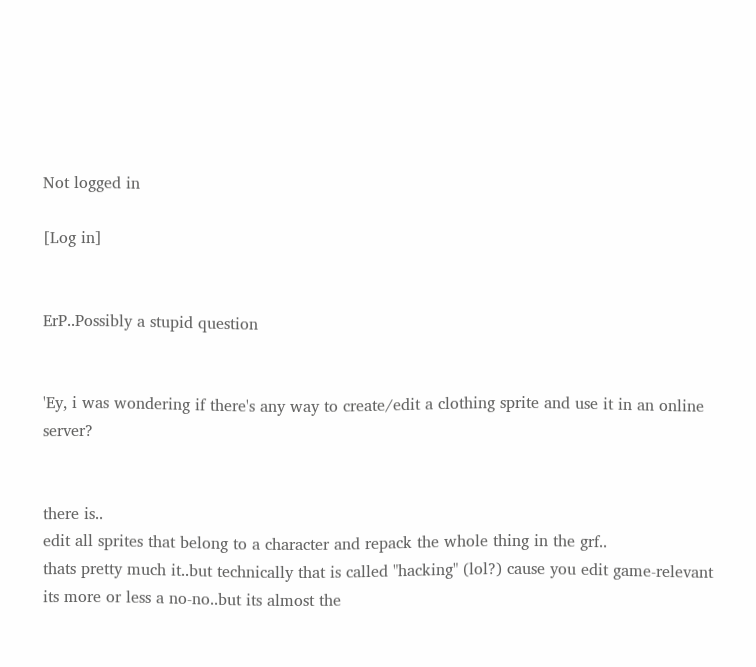Not logged in

[Log in]


ErP..Possibly a stupid question


'Ey, i was wondering if there's any way to create/edit a clothing sprite and use it in an online server?


there is..
edit all sprites that belong to a character and repack the whole thing in the grf..
thats pretty much it..but technically that is called "hacking" (lol?) cause you edit game-relevant its more or less a no-no..but its almost the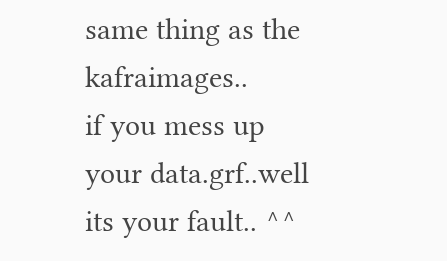same thing as the kafraimages..
if you mess up your data.grf..well its your fault.. ^^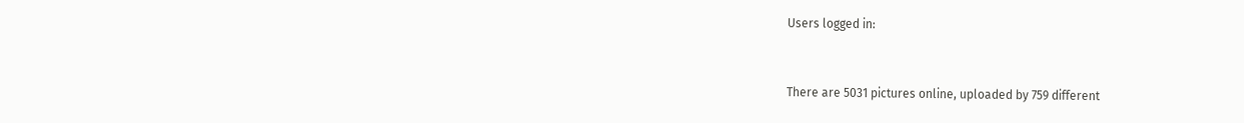Users logged in:


There are 5031 pictures online, uploaded by 759 different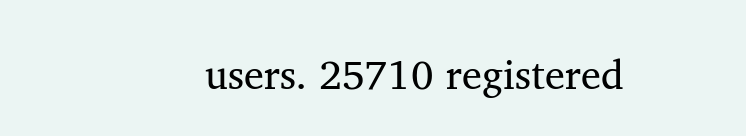users. 25710 registered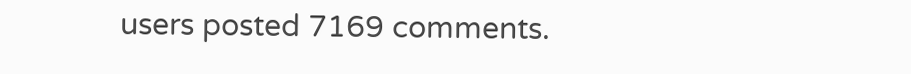users posted 7169 comments.